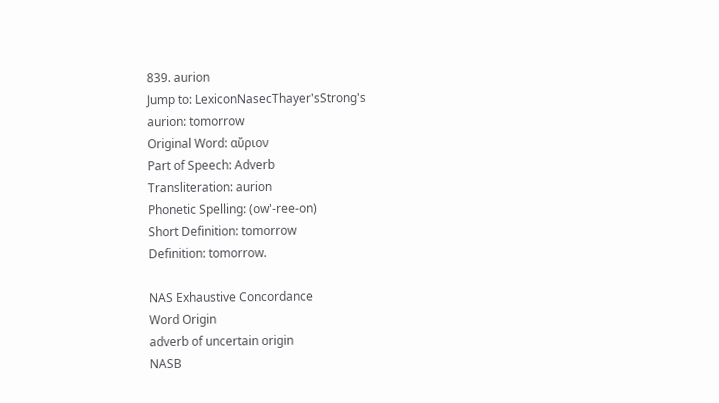839. aurion
Jump to: LexiconNasecThayer'sStrong's
aurion: tomorrow
Original Word: αὔριον
Part of Speech: Adverb
Transliteration: aurion
Phonetic Spelling: (ow'-ree-on)
Short Definition: tomorrow
Definition: tomorrow.

NAS Exhaustive Concordance
Word Origin
adverb of uncertain origin
NASB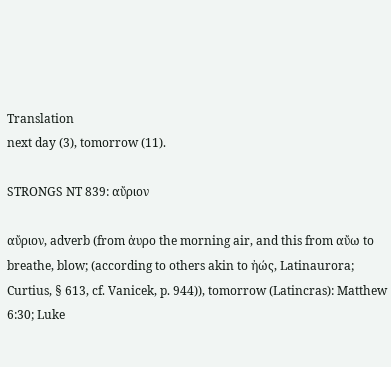Translation
next day (3), tomorrow (11).

STRONGS NT 839: αὔριον

αὔριον, adverb (from ἀυρο the morning air, and this from αὔω to breathe, blow; (according to others akin to ἠώς, Latinaurora; Curtius, § 613, cf. Vanicek, p. 944)), tomorrow (Latincras): Matthew 6:30; Luke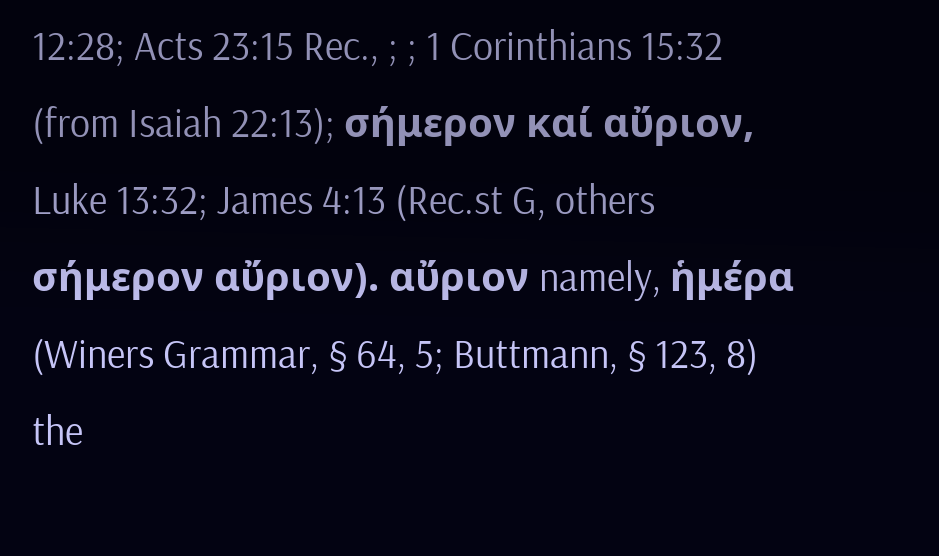12:28; Acts 23:15 Rec., ; ; 1 Corinthians 15:32 (from Isaiah 22:13); σήμερον καί αὔριον, Luke 13:32; James 4:13 (Rec.st G, others σήμερον αὔριον). αὔριον namely, ἡμέρα (Winers Grammar, § 64, 5; Buttmann, § 123, 8) the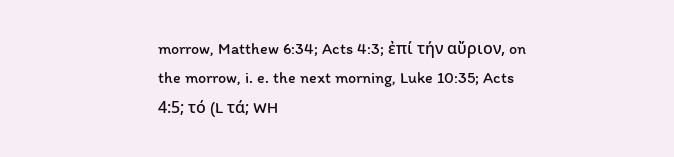morrow, Matthew 6:34; Acts 4:3; ἐπί τήν αὔριον, on the morrow, i. e. the next morning, Luke 10:35; Acts 4:5; τό (L τά; WH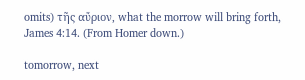omits) τῆς αὔριον, what the morrow will bring forth, James 4:14. (From Homer down.)

tomorrow, next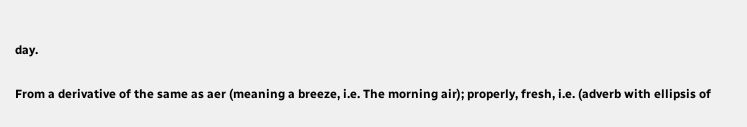day.

From a derivative of the same as aer (meaning a breeze, i.e. The morning air); properly, fresh, i.e. (adverb with ellipsis of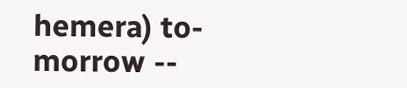hemera) to-morrow --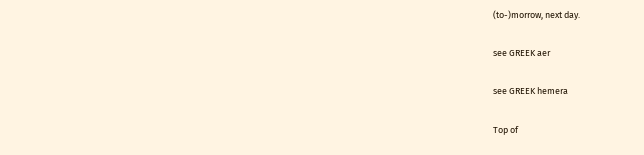(to-)morrow, next day.

see GREEK aer

see GREEK hemera

Top of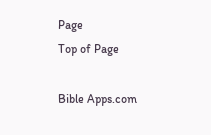Page
Top of Page

Bible Apps.com